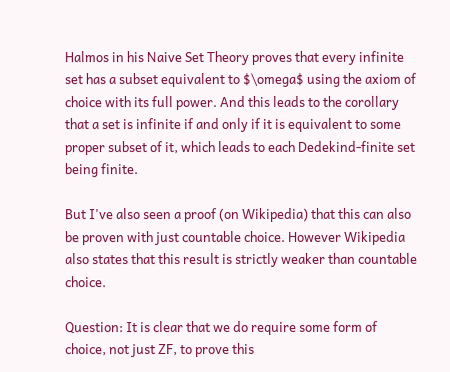Halmos in his Naive Set Theory proves that every infinite set has a subset equivalent to $\omega$ using the axiom of choice with its full power. And this leads to the corollary that a set is infinite if and only if it is equivalent to some proper subset of it, which leads to each Dedekind-finite set being finite.

But I've also seen a proof (on Wikipedia) that this can also be proven with just countable choice. However Wikipedia also states that this result is strictly weaker than countable choice.

Question: It is clear that we do require some form of choice, not just ZF, to prove this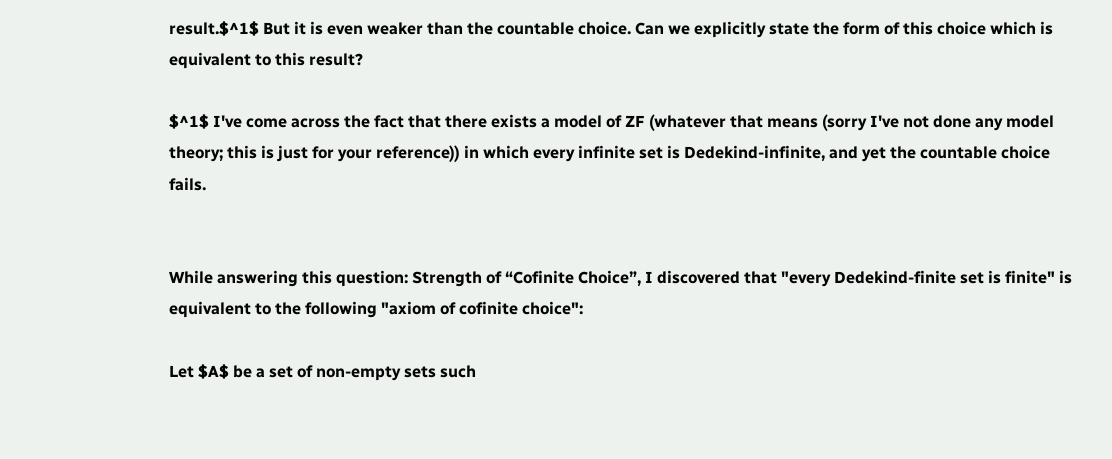result.$^1$ But it is even weaker than the countable choice. Can we explicitly state the form of this choice which is equivalent to this result?

$^1$ I've come across the fact that there exists a model of ZF (whatever that means (sorry I've not done any model theory; this is just for your reference)) in which every infinite set is Dedekind-infinite, and yet the countable choice fails.


While answering this question: Strength of “Cofinite Choice”, I discovered that "every Dedekind-finite set is finite" is equivalent to the following "axiom of cofinite choice":

Let $A$ be a set of non-empty sets such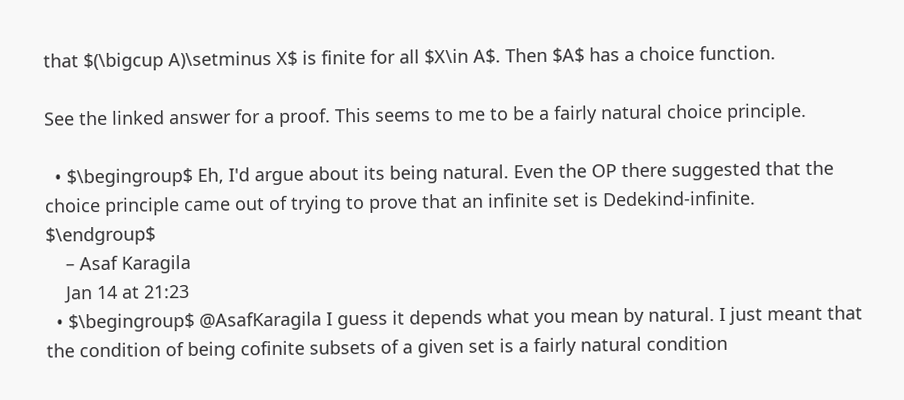that $(\bigcup A)\setminus X$ is finite for all $X\in A$. Then $A$ has a choice function.

See the linked answer for a proof. This seems to me to be a fairly natural choice principle.

  • $\begingroup$ Eh, I'd argue about its being natural. Even the OP there suggested that the choice principle came out of trying to prove that an infinite set is Dedekind-infinite. $\endgroup$
    – Asaf Karagila
    Jan 14 at 21:23
  • $\begingroup$ @AsafKaragila I guess it depends what you mean by natural. I just meant that the condition of being cofinite subsets of a given set is a fairly natural condition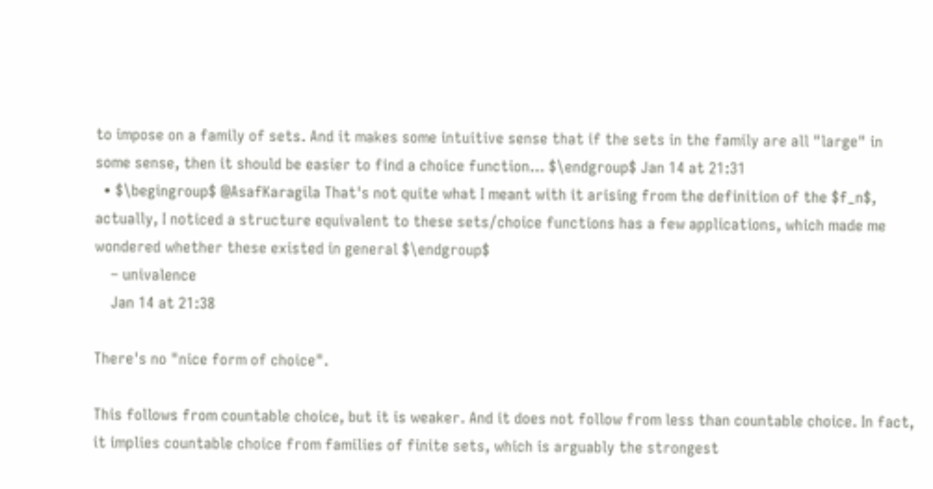to impose on a family of sets. And it makes some intuitive sense that if the sets in the family are all "large" in some sense, then it should be easier to find a choice function... $\endgroup$ Jan 14 at 21:31
  • $\begingroup$ @AsafKaragila That's not quite what I meant with it arising from the definition of the $f_n$, actually, I noticed a structure equivalent to these sets/choice functions has a few applications, which made me wondered whether these existed in general $\endgroup$
    – univalence
    Jan 14 at 21:38

There's no "nice form of choice".

This follows from countable choice, but it is weaker. And it does not follow from less than countable choice. In fact, it implies countable choice from families of finite sets, which is arguably the strongest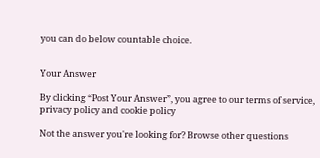you can do below countable choice.


Your Answer

By clicking “Post Your Answer”, you agree to our terms of service, privacy policy and cookie policy

Not the answer you're looking for? Browse other questions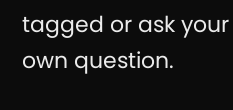tagged or ask your own question.